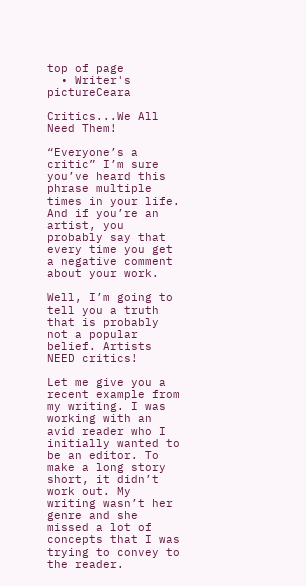top of page
  • Writer's pictureCeara

Critics...We All Need Them!

“Everyone’s a critic” I’m sure you’ve heard this phrase multiple times in your life. And if you’re an artist, you probably say that every time you get a negative comment about your work.

Well, I’m going to tell you a truth that is probably not a popular belief. Artists NEED critics!

Let me give you a recent example from my writing. I was working with an avid reader who I initially wanted to be an editor. To make a long story short, it didn’t work out. My writing wasn’t her genre and she missed a lot of concepts that I was trying to convey to the reader.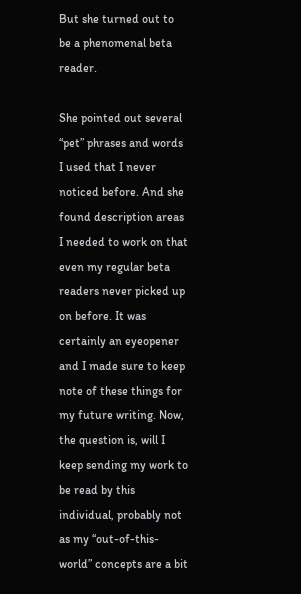But she turned out to be a phenomenal beta reader.

She pointed out several “pet” phrases and words I used that I never noticed before. And she found description areas I needed to work on that even my regular beta readers never picked up on before. It was certainly an eyeopener and I made sure to keep note of these things for my future writing. Now, the question is, will I keep sending my work to be read by this individual, probably not as my “out-of-this-world” concepts are a bit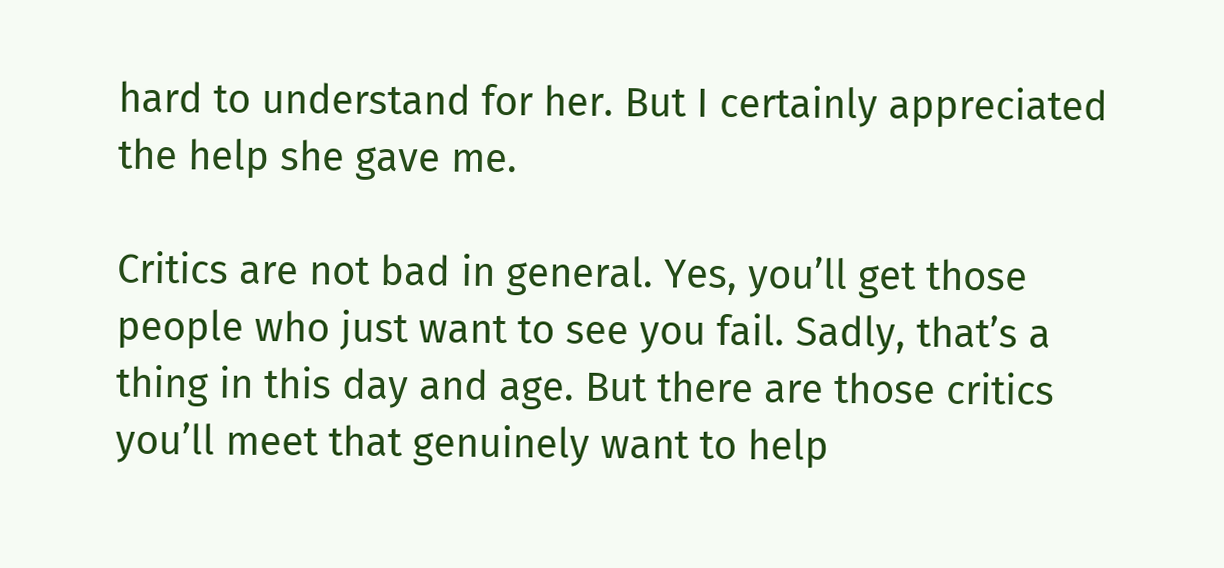hard to understand for her. But I certainly appreciated the help she gave me.

Critics are not bad in general. Yes, you’ll get those people who just want to see you fail. Sadly, that’s a thing in this day and age. But there are those critics you’ll meet that genuinely want to help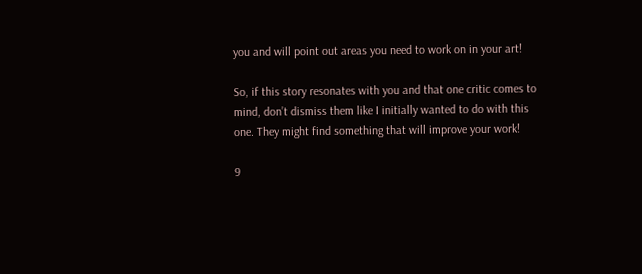you and will point out areas you need to work on in your art!

So, if this story resonates with you and that one critic comes to mind, don’t dismiss them like I initially wanted to do with this one. They might find something that will improve your work!

9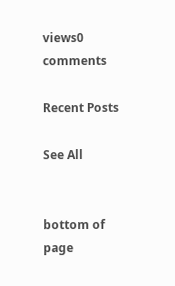views0 comments

Recent Posts

See All


bottom of page